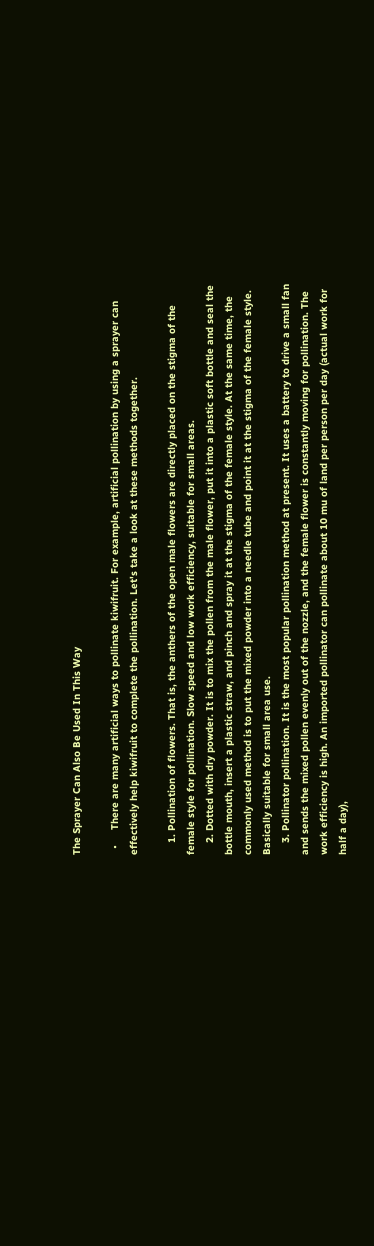The Sprayer Can Also Be Used In This Way

  •     There are many artificial ways to pollinate kiwifruit. For example, artificial pollination by using a sprayer can effectively help kiwifruit to complete the pollination. Let's take a look at these methods together.

    1. Pollination of flowers. That is, the anthers of the open male flowers are directly placed on the stigma of the female style for pollination. Slow speed and low work efficiency, suitable for small areas.
    2. Dotted with dry powder. It is to mix the pollen from the male flower, put it into a plastic soft bottle and seal the bottle mouth, insert a plastic straw, and pinch and spray it at the stigma of the female style. At the same time, the commonly used method is to put the mixed powder into a needle tube and point it at the stigma of the female style. Basically suitable for small area use.
    3. Pollinator pollination. It is the most popular pollination method at present. It uses a battery to drive a small fan and sends the mixed pollen evenly out of the nozzle, and the female flower is constantly moving for pollination. The work efficiency is high. An imported pollinator can pollinate about 10 mu of land per person per day (actual work for half a day),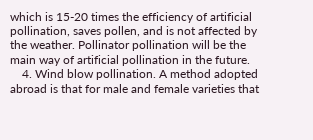which is 15-20 times the efficiency of artificial pollination, saves pollen, and is not affected by the weather. Pollinator pollination will be the main way of artificial pollination in the future.
    4. Wind blow pollination. A method adopted abroad is that for male and female varieties that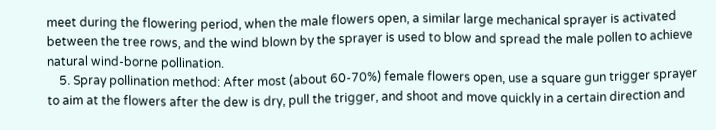meet during the flowering period, when the male flowers open, a similar large mechanical sprayer is activated between the tree rows, and the wind blown by the sprayer is used to blow and spread the male pollen to achieve natural wind-borne pollination.
    5. Spray pollination method: After most (about 60-70%) female flowers open, use a square gun trigger sprayer to aim at the flowers after the dew is dry, pull the trigger, and shoot and move quickly in a certain direction and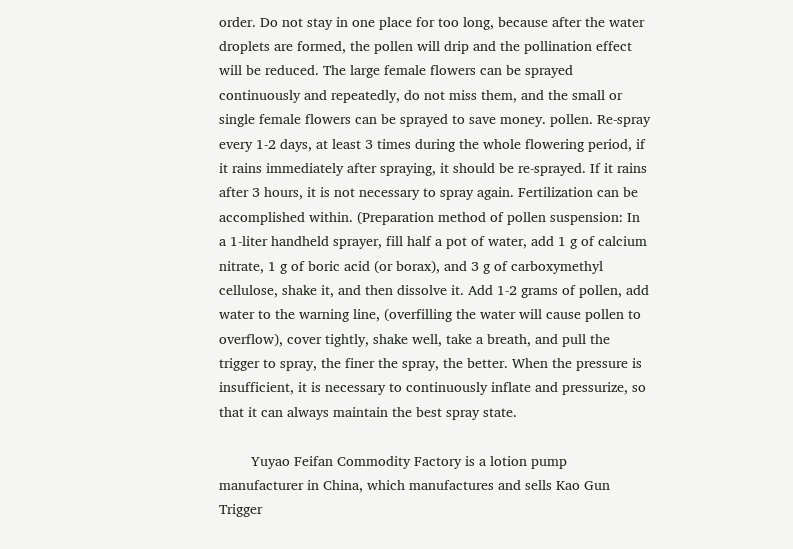order. Do not stay in one place for too long, because after the water droplets are formed, the pollen will drip and the pollination effect will be reduced. The large female flowers can be sprayed continuously and repeatedly, do not miss them, and the small or single female flowers can be sprayed to save money. pollen. Re-spray every 1-2 days, at least 3 times during the whole flowering period, if it rains immediately after spraying, it should be re-sprayed. If it rains after 3 hours, it is not necessary to spray again. Fertilization can be accomplished within. (Preparation method of pollen suspension: In a 1-liter handheld sprayer, fill half a pot of water, add 1 g of calcium nitrate, 1 g of boric acid (or borax), and 3 g of carboxymethyl cellulose, shake it, and then dissolve it. Add 1-2 grams of pollen, add water to the warning line, (overfilling the water will cause pollen to overflow), cover tightly, shake well, take a breath, and pull the trigger to spray, the finer the spray, the better. When the pressure is insufficient, it is necessary to continuously inflate and pressurize, so that it can always maintain the best spray state.

        Yuyao Feifan Commodity Factory is a lotion pump manufacturer in China, which manufactures and sells Kao Gun Trigger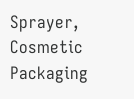Sprayer, Cosmetic Packaging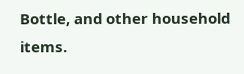Bottle, and other household items.